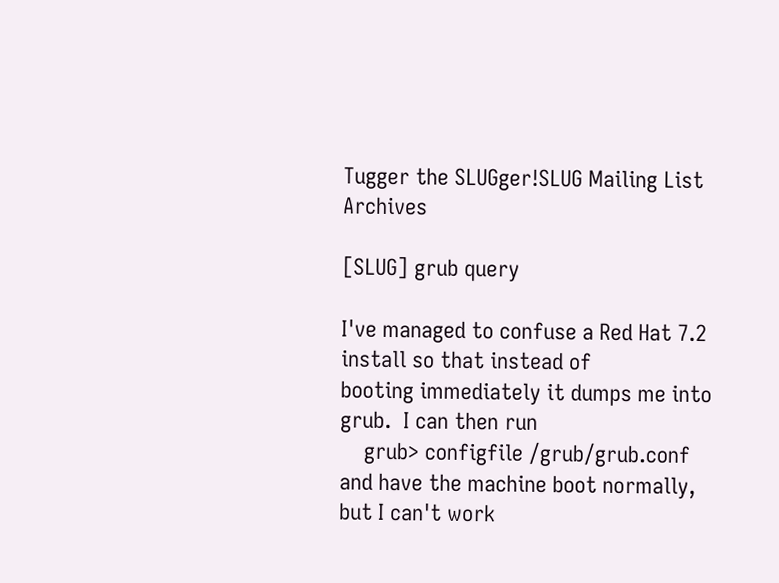Tugger the SLUGger!SLUG Mailing List Archives

[SLUG] grub query

I've managed to confuse a Red Hat 7.2 install so that instead of
booting immediately it dumps me into grub.  I can then run
    grub> configfile /grub/grub.conf
and have the machine boot normally, but I can't work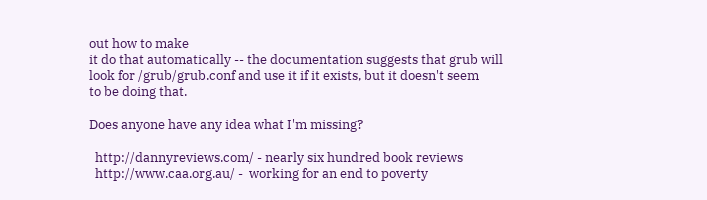out how to make
it do that automatically -- the documentation suggests that grub will
look for /grub/grub.conf and use it if it exists, but it doesn't seem
to be doing that.

Does anyone have any idea what I'm missing?

  http://dannyreviews.com/ - nearly six hundred book reviews
  http://www.caa.org.au/ -  working for an end to poverty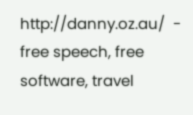http://danny.oz.au/  - free speech, free software, travel